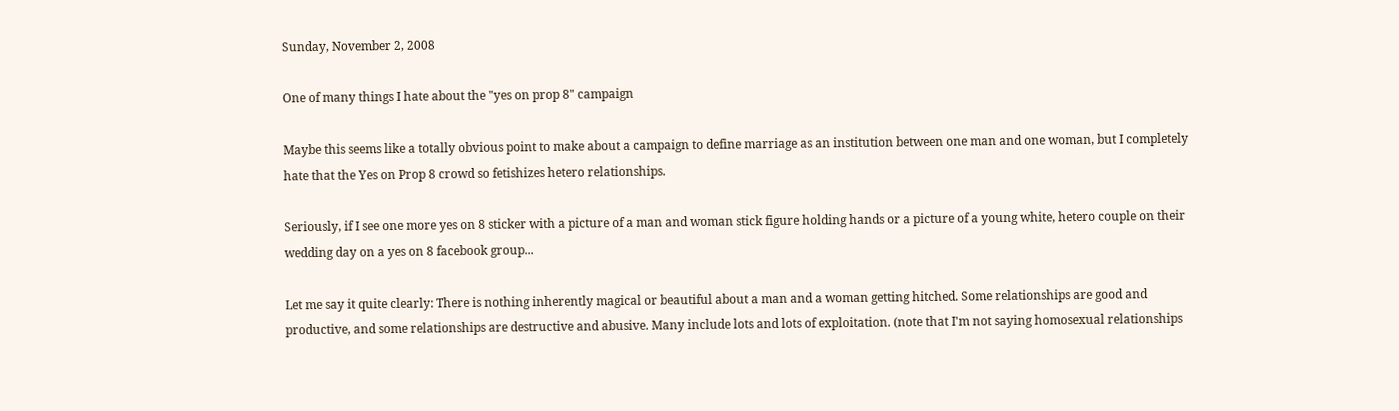Sunday, November 2, 2008

One of many things I hate about the "yes on prop 8" campaign

Maybe this seems like a totally obvious point to make about a campaign to define marriage as an institution between one man and one woman, but I completely hate that the Yes on Prop 8 crowd so fetishizes hetero relationships.

Seriously, if I see one more yes on 8 sticker with a picture of a man and woman stick figure holding hands or a picture of a young white, hetero couple on their wedding day on a yes on 8 facebook group...

Let me say it quite clearly: There is nothing inherently magical or beautiful about a man and a woman getting hitched. Some relationships are good and productive, and some relationships are destructive and abusive. Many include lots and lots of exploitation. (note that I'm not saying homosexual relationships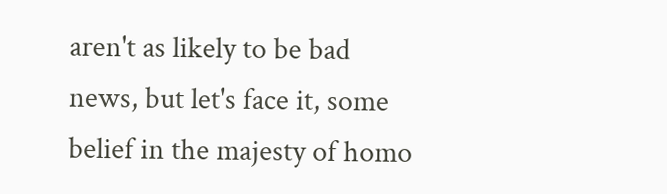aren't as likely to be bad news, but let's face it, some belief in the majesty of homo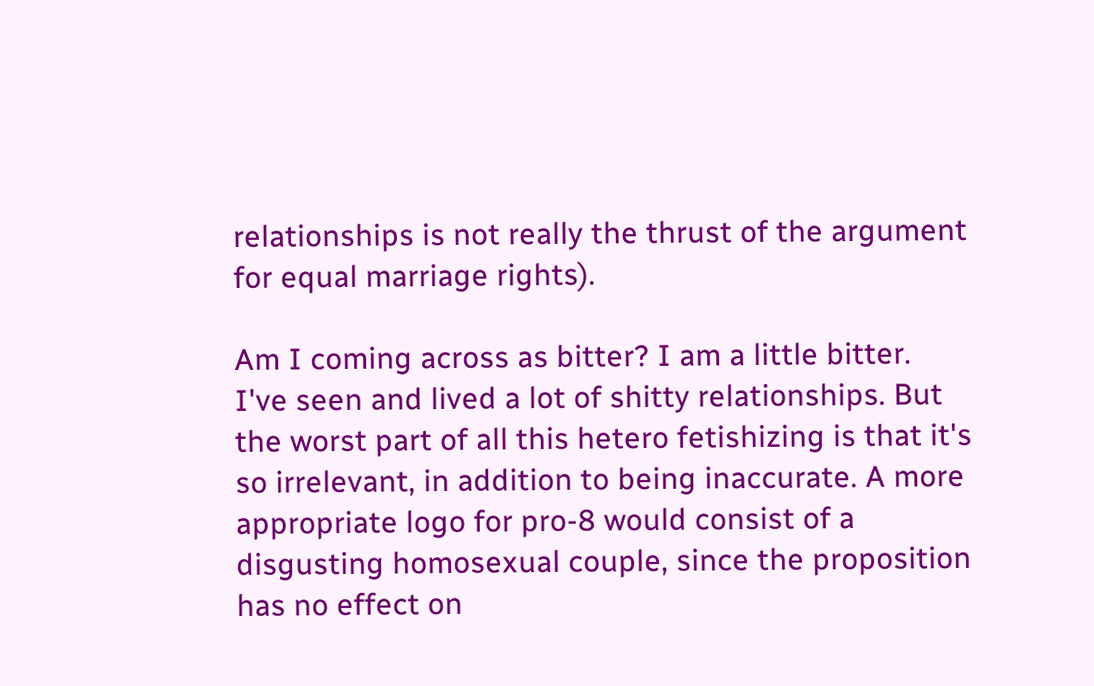relationships is not really the thrust of the argument for equal marriage rights).

Am I coming across as bitter? I am a little bitter. I've seen and lived a lot of shitty relationships. But the worst part of all this hetero fetishizing is that it's so irrelevant, in addition to being inaccurate. A more appropriate logo for pro-8 would consist of a disgusting homosexual couple, since the proposition has no effect on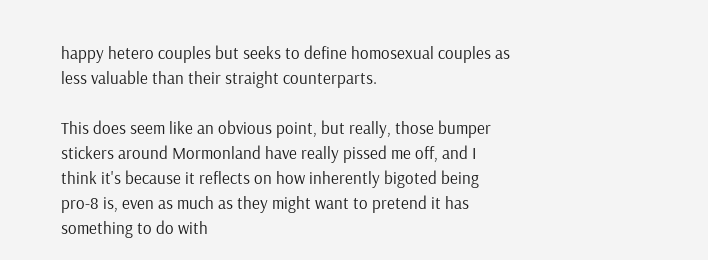happy hetero couples but seeks to define homosexual couples as less valuable than their straight counterparts.

This does seem like an obvious point, but really, those bumper stickers around Mormonland have really pissed me off, and I think it's because it reflects on how inherently bigoted being pro-8 is, even as much as they might want to pretend it has something to do with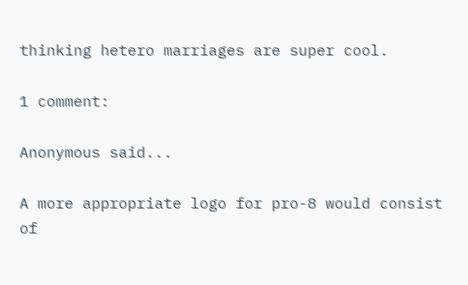thinking hetero marriages are super cool.

1 comment:

Anonymous said...

A more appropriate logo for pro-8 would consist of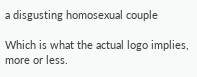a disgusting homosexual couple

Which is what the actual logo implies, more or less.